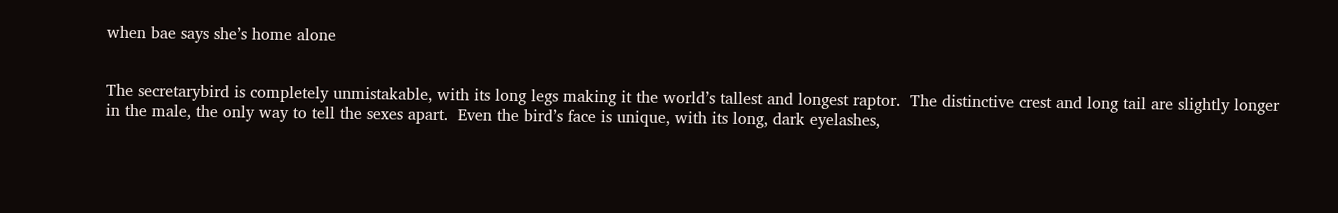when bae says she’s home alone


The secretarybird is completely unmistakable, with its long legs making it the world’s tallest and longest raptor.  The distinctive crest and long tail are slightly longer in the male, the only way to tell the sexes apart.  Even the bird’s face is unique, with its long, dark eyelashes,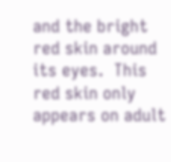and the bright red skin around its eyes.  This red skin only appears on adult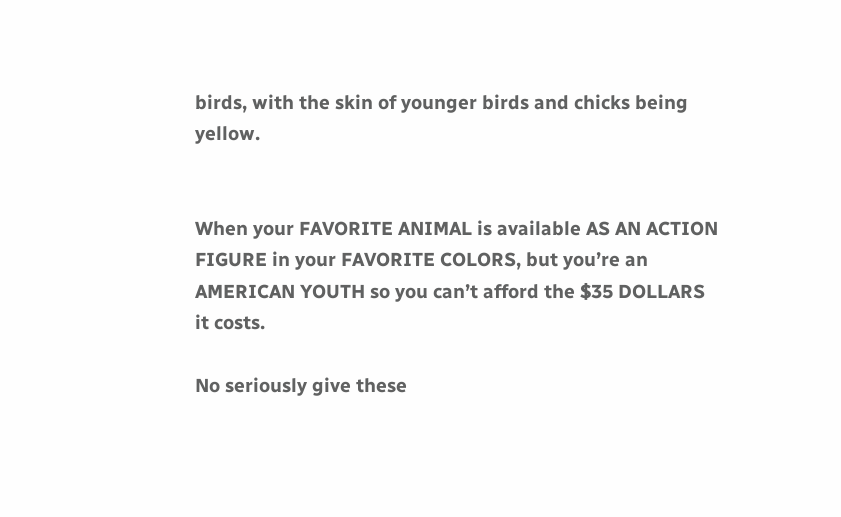birds, with the skin of younger birds and chicks being yellow.


When your FAVORITE ANIMAL is available AS AN ACTION FIGURE in your FAVORITE COLORS, but you’re an AMERICAN YOUTH so you can’t afford the $35 DOLLARS it costs.

No seriously give these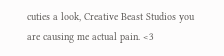cuties a look, Creative Beast Studios you are causing me actual pain. <3